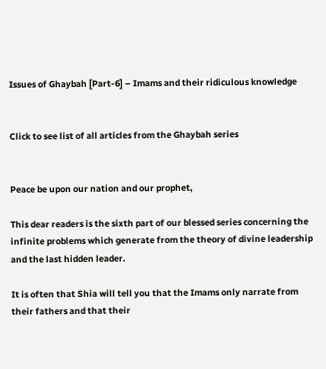Issues of Ghaybah [Part-6] – Imams and their ridiculous knowledge


Click to see list of all articles from the Ghaybah series


Peace be upon our nation and our prophet,

This dear readers is the sixth part of our blessed series concerning the infinite problems which generate from the theory of divine leadership and the last hidden leader.

It is often that Shia will tell you that the Imams only narrate from their fathers and that their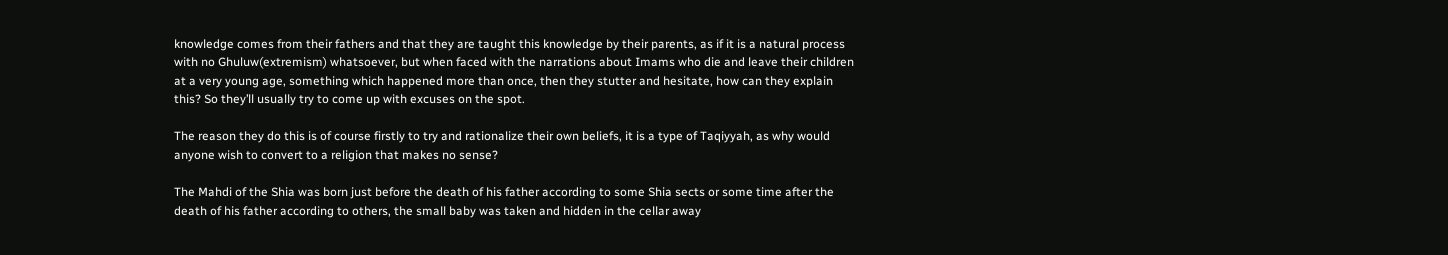knowledge comes from their fathers and that they are taught this knowledge by their parents, as if it is a natural process with no Ghuluw(extremism) whatsoever, but when faced with the narrations about Imams who die and leave their children at a very young age, something which happened more than once, then they stutter and hesitate, how can they explain this? So they’ll usually try to come up with excuses on the spot.

The reason they do this is of course firstly to try and rationalize their own beliefs, it is a type of Taqiyyah, as why would anyone wish to convert to a religion that makes no sense?

The Mahdi of the Shia was born just before the death of his father according to some Shia sects or some time after the death of his father according to others, the small baby was taken and hidden in the cellar away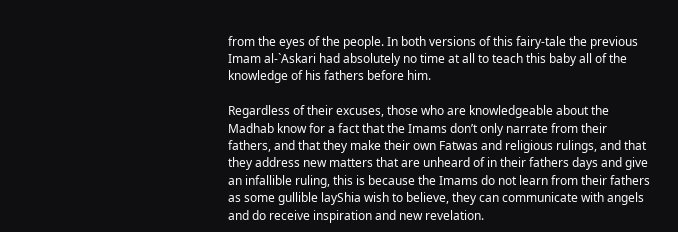from the eyes of the people. In both versions of this fairy-tale the previous Imam al-`Askari had absolutely no time at all to teach this baby all of the knowledge of his fathers before him.

Regardless of their excuses, those who are knowledgeable about the Madhab know for a fact that the Imams don’t only narrate from their fathers, and that they make their own Fatwas and religious rulings, and that they address new matters that are unheard of in their fathers days and give an infallible ruling, this is because the Imams do not learn from their fathers as some gullible layShia wish to believe, they can communicate with angels and do receive inspiration and new revelation.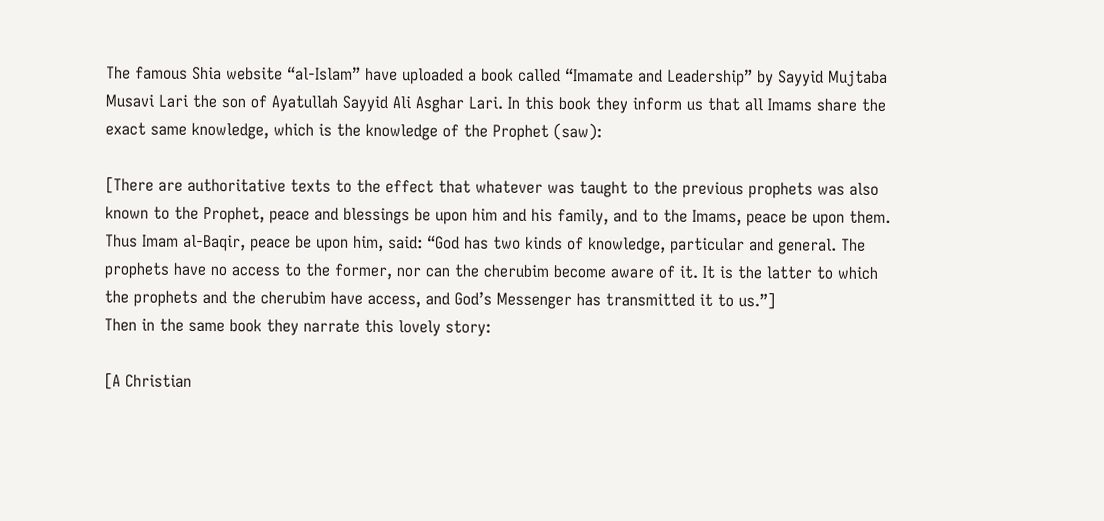The famous Shia website “al-Islam” have uploaded a book called “Imamate and Leadership” by Sayyid Mujtaba Musavi Lari the son of Ayatullah Sayyid Ali Asghar Lari. In this book they inform us that all Imams share the exact same knowledge, which is the knowledge of the Prophet (saw):

[There are authoritative texts to the effect that whatever was taught to the previous prophets was also known to the Prophet, peace and blessings be upon him and his family, and to the Imams, peace be upon them. Thus Imam al-Baqir, peace be upon him, said: “God has two kinds of knowledge, particular and general. The prophets have no access to the former, nor can the cherubim become aware of it. It is the latter to which the prophets and the cherubim have access, and God’s Messenger has transmitted it to us.”]
Then in the same book they narrate this lovely story:

[A Christian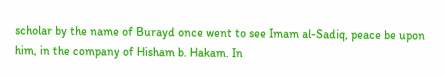scholar by the name of Burayd once went to see Imam al-Sadiq, peace be upon him, in the company of Hisham b. Hakam. In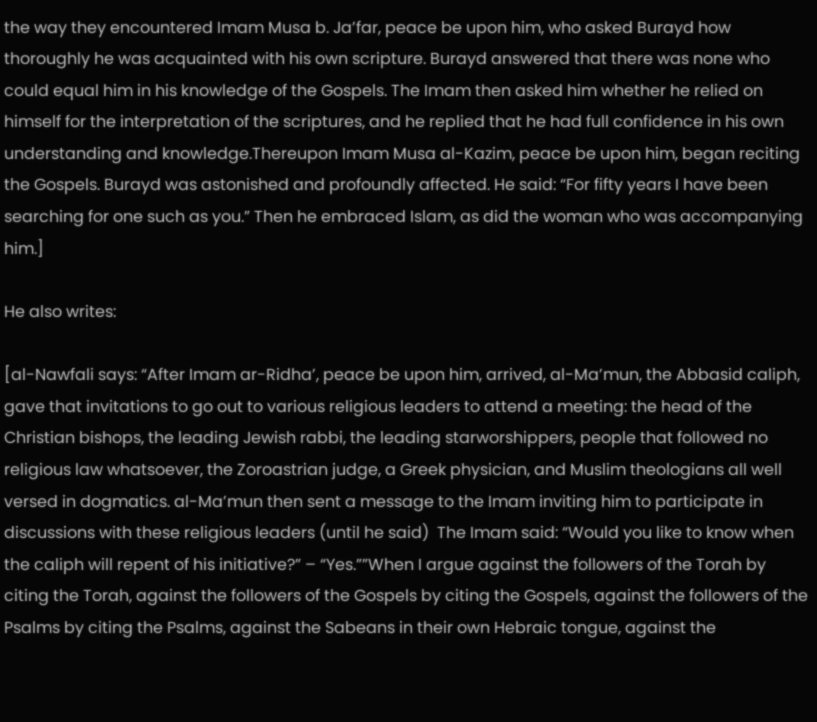the way they encountered Imam Musa b. Ja’far, peace be upon him, who asked Burayd how thoroughly he was acquainted with his own scripture. Burayd answered that there was none who could equal him in his knowledge of the Gospels. The Imam then asked him whether he relied on himself for the interpretation of the scriptures, and he replied that he had full confidence in his own understanding and knowledge.Thereupon Imam Musa al-Kazim, peace be upon him, began reciting the Gospels. Burayd was astonished and profoundly affected. He said: “For fifty years I have been searching for one such as you.” Then he embraced Islam, as did the woman who was accompanying him.]

He also writes:

[al-Nawfali says: “After Imam ar-Ridha’, peace be upon him, arrived, al-Ma’mun, the Abbasid caliph, gave that invitations to go out to various religious leaders to attend a meeting: the head of the Christian bishops, the leading Jewish rabbi, the leading starworshippers, people that followed no religious law whatsoever, the Zoroastrian judge, a Greek physician, and Muslim theologians all well versed in dogmatics. al-Ma’mun then sent a message to the Imam inviting him to participate in discussions with these religious leaders (until he said)  The Imam said: “Would you like to know when the caliph will repent of his initiative?” – “Yes.””When I argue against the followers of the Torah by citing the Torah, against the followers of the Gospels by citing the Gospels, against the followers of the Psalms by citing the Psalms, against the Sabeans in their own Hebraic tongue, against the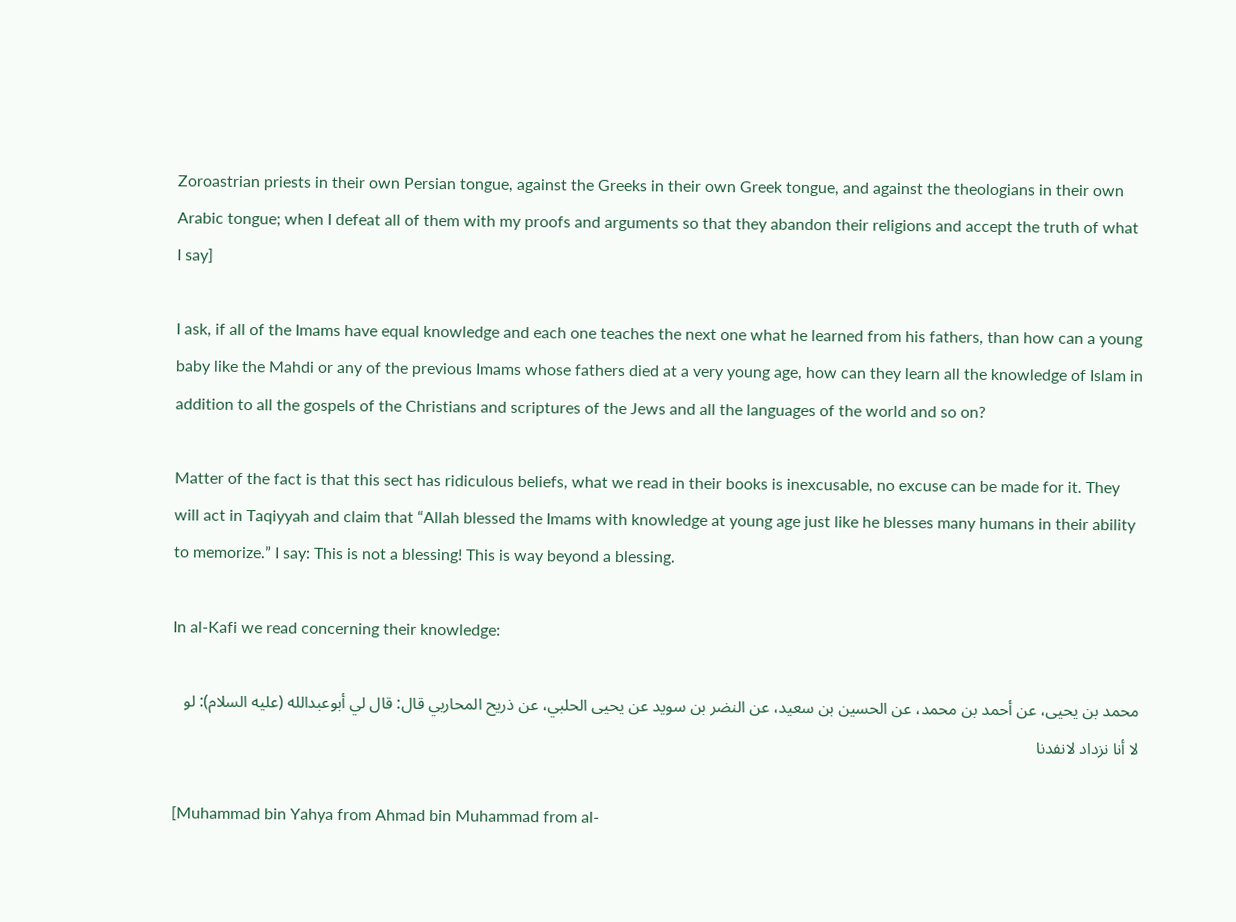Zoroastrian priests in their own Persian tongue, against the Greeks in their own Greek tongue, and against the theologians in their own Arabic tongue; when I defeat all of them with my proofs and arguments so that they abandon their religions and accept the truth of what I say]

I ask, if all of the Imams have equal knowledge and each one teaches the next one what he learned from his fathers, than how can a young baby like the Mahdi or any of the previous Imams whose fathers died at a very young age, how can they learn all the knowledge of Islam in addition to all the gospels of the Christians and scriptures of the Jews and all the languages of the world and so on?

Matter of the fact is that this sect has ridiculous beliefs, what we read in their books is inexcusable, no excuse can be made for it. They will act in Taqiyyah and claim that “Allah blessed the Imams with knowledge at young age just like he blesses many humans in their ability to memorize.” I say: This is not a blessing! This is way beyond a blessing.

In al-Kafi we read concerning their knowledge:

محمد بن يحيى، عن أحمد بن محمد، عن الحسين بن سعيد، عن النضر بن سويد عن يحيى الحلبي، عن ذريح المحاربي قال: قال لي أبوعبدالله (عليه السلام): لو لا أنا نزداد لانفدنا

[Muhammad bin Yahya from Ahmad bin Muhammad from al-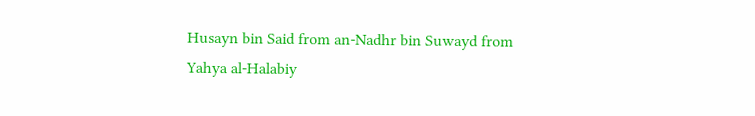Husayn bin Said from an-Nadhr bin Suwayd from Yahya al-Halabiy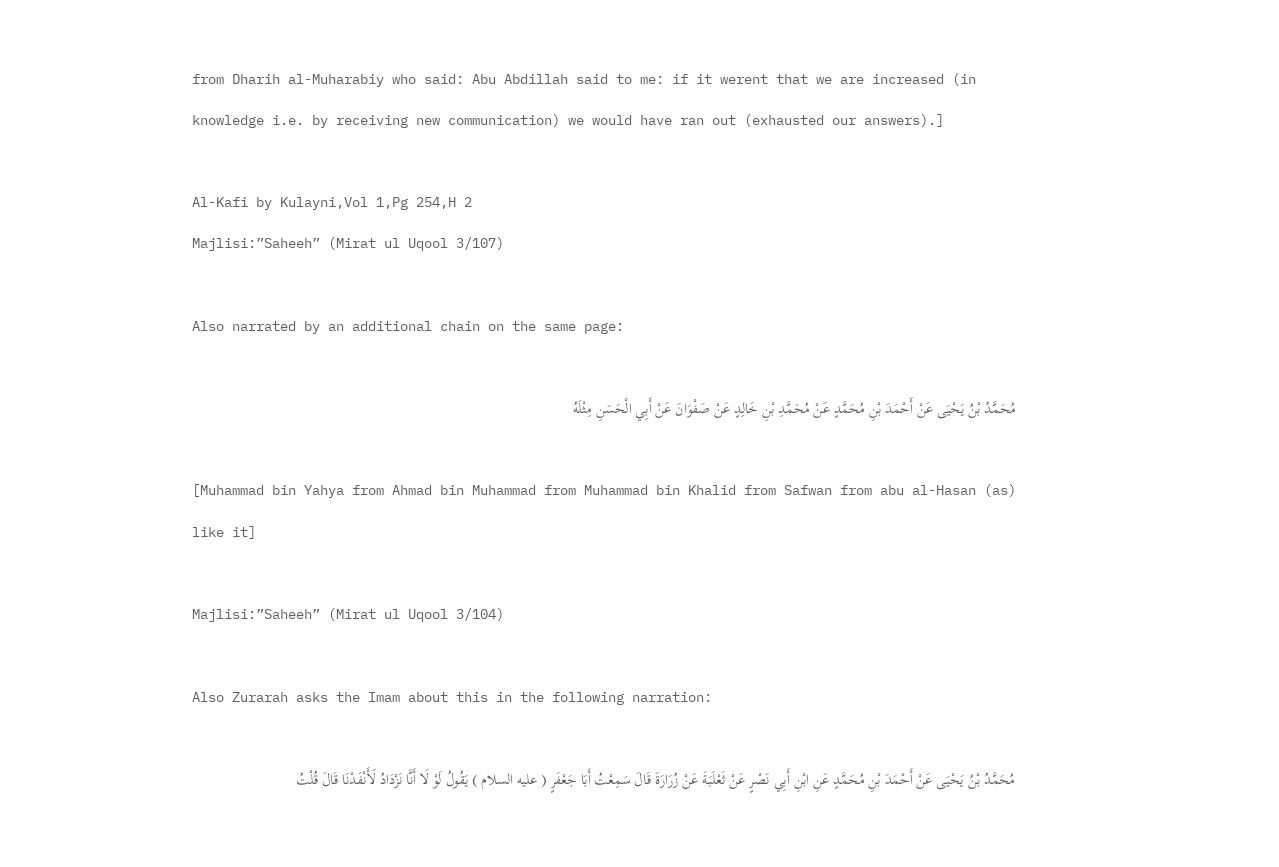from Dharih al-Muharabiy who said: Abu Abdillah said to me: if it werent that we are increased (in knowledge i.e. by receiving new communication) we would have ran out (exhausted our answers).]

Al-Kafi by Kulayni,Vol 1,Pg 254,H 2
Majlisi:”Saheeh” (Mirat ul Uqool 3/107)

Also narrated by an additional chain on the same page:

مُحَمَّدُ بْنُ يَحْيَى عَنْ أَحْمَدَ بْنِ مُحَمَّدٍ عَنْ مُحَمَّدِ بْنِ خَالِدٍ عَنْ صَفْوَانَ عَنْ أَبِي الْحَسَنِ مِثْلَهُ

[Muhammad bin Yahya from Ahmad bin Muhammad from Muhammad bin Khalid from Safwan from abu al-Hasan (as) like it]

Majlisi:”Saheeh” (Mirat ul Uqool 3/104)

Also Zurarah asks the Imam about this in the following narration:

مُحَمَّدُ بْنُ يَحْيَى عَنْ أَحْمَدَ بْنِ مُحَمَّدٍ عَنِ ابْنِ أَبِي نَصْرٍ عَنْ ثَعْلَبَةَ عَنْ زُرَارَةَ قَالَ سَمِعْتُ أَبَا جَعْفَرٍ ( عليه السلام ) يَقُولُ لَوْ لَا أَنَّا نَزْدَادُ لَأَنْفَدْنَا قَالَ قُلْتُ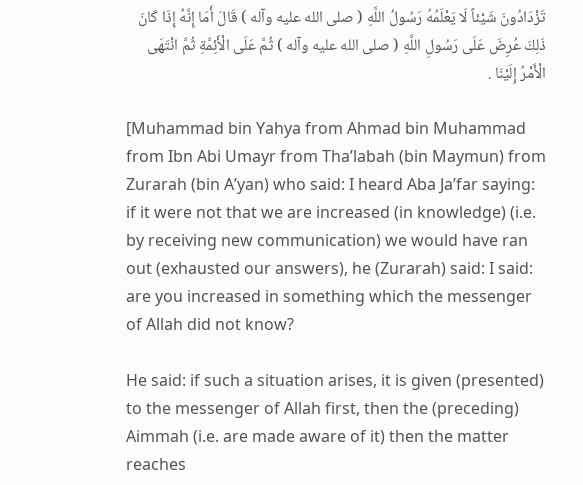تَزْدَادُونَ شَيْئاً لَا يَعْلَمُهُ رَسُولُ اللَّهِ ( صلى الله عليه وآله ) قَالَ أَمَا إِنَّهُ إِذَا كَانَ ذَلِكَ عُرِضَ عَلَى رَسُولِ اللَّهِ ( صلى الله عليه وآله ) ثُمَّ عَلَى الْأَئِمَّةِ ثُمَّ انْتَهَى الْأَمْرُ إِلَيْنَا .

[Muhammad bin Yahya from Ahmad bin Muhammad from Ibn Abi Umayr from Tha’labah (bin Maymun) from Zurarah (bin A’yan) who said: I heard Aba Ja’far saying: if it were not that we are increased (in knowledge) (i.e. by receiving new communication) we would have ran out (exhausted our answers), he (Zurarah) said: I said: are you increased in something which the messenger of Allah did not know?

He said: if such a situation arises, it is given (presented) to the messenger of Allah first, then the (preceding) Aimmah (i.e. are made aware of it) then the matter reaches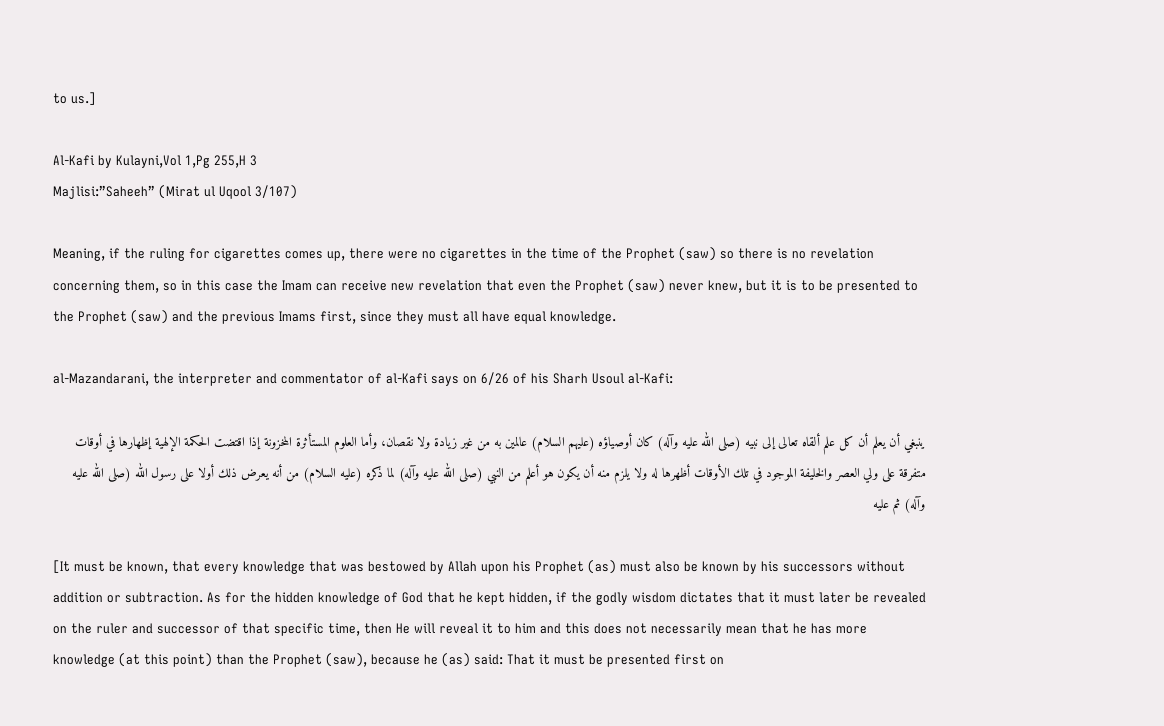to us.]

Al-Kafi by Kulayni,Vol 1,Pg 255,H 3
Majlisi:”Saheeh” (Mirat ul Uqool 3/107)

Meaning, if the ruling for cigarettes comes up, there were no cigarettes in the time of the Prophet (saw) so there is no revelation concerning them, so in this case the Imam can receive new revelation that even the Prophet (saw) never knew, but it is to be presented to the Prophet (saw) and the previous Imams first, since they must all have equal knowledge.

al-Mazandarani, the interpreter and commentator of al-Kafi says on 6/26 of his Sharh Usoul al-Kafi:

ينبغي أن يعلم أن كل علم ألقاه تعالى إلى نبيه (صلى الله عليه وآله) كان أوصياؤه (عليهم السلام) عالمين به من غير زيادة ولا نقصان، وأما العلوم المستأثرة المخزونة إذا اقتضت الحكمة الإلهية إظهارها في أوقات متفرقة على ولي العصر والخليفة الموجود في تلك الأوقات أظهرها له ولا يلزم منه أن يكون هو أعلم من النبي (صلى الله عليه وآله) لما ذكره (عليه السلام) من أنه يعرض ذلك أولا على رسول الله (صلى الله عليه وآله) ثم عليه

[It must be known, that every knowledge that was bestowed by Allah upon his Prophet (as) must also be known by his successors without addition or subtraction. As for the hidden knowledge of God that he kept hidden, if the godly wisdom dictates that it must later be revealed on the ruler and successor of that specific time, then He will reveal it to him and this does not necessarily mean that he has more knowledge (at this point) than the Prophet (saw), because he (as) said: That it must be presented first on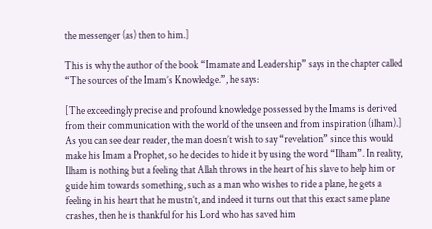the messenger (as) then to him.]

This is why the author of the book “Imamate and Leadership” says in the chapter called “The sources of the Imam’s Knowledge.”, he says:

[The exceedingly precise and profound knowledge possessed by the Imams is derived from their communication with the world of the unseen and from inspiration (ilham).]
As you can see dear reader, the man doesn’t wish to say “revelation” since this would make his Imam a Prophet, so he decides to hide it by using the word “Ilham”. In reality, Ilham is nothing but a feeling that Allah throws in the heart of his slave to help him or guide him towards something, such as a man who wishes to ride a plane, he gets a feeling in his heart that he mustn’t, and indeed it turns out that this exact same plane crashes, then he is thankful for his Lord who has saved him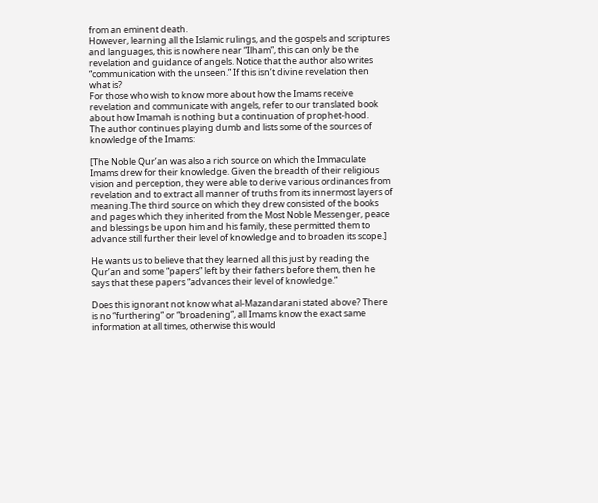from an eminent death.
However, learning all the Islamic rulings, and the gospels and scriptures and languages, this is nowhere near “Ilham”, this can only be the revelation and guidance of angels. Notice that the author also writes “communication with the unseen.” If this isn’t divine revelation then what is?
For those who wish to know more about how the Imams receive revelation and communicate with angels, refer to our translated book about how Imamah is nothing but a continuation of prophet-hood.
The author continues playing dumb and lists some of the sources of knowledge of the Imams:

[The Noble Qur’an was also a rich source on which the Immaculate Imams drew for their knowledge. Given the breadth of their religious vision and perception, they were able to derive various ordinances from revelation and to extract all manner of truths from its innermost layers of meaning.The third source on which they drew consisted of the books and pages which they inherited from the Most Noble Messenger, peace and blessings be upon him and his family, these permitted them to advance still further their level of knowledge and to broaden its scope.]

He wants us to believe that they learned all this just by reading the Qur’an and some “papers” left by their fathers before them, then he says that these papers “advances their level of knowledge.”

Does this ignorant not know what al-Mazandarani stated above? There is no “furthering” or “broadening”, all Imams know the exact same information at all times, otherwise this would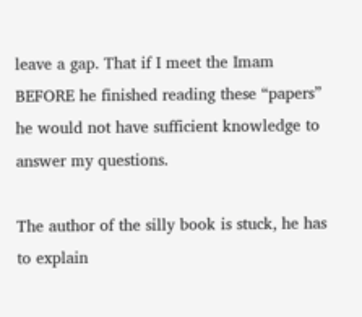leave a gap. That if I meet the Imam BEFORE he finished reading these “papers” he would not have sufficient knowledge to answer my questions.

The author of the silly book is stuck, he has to explain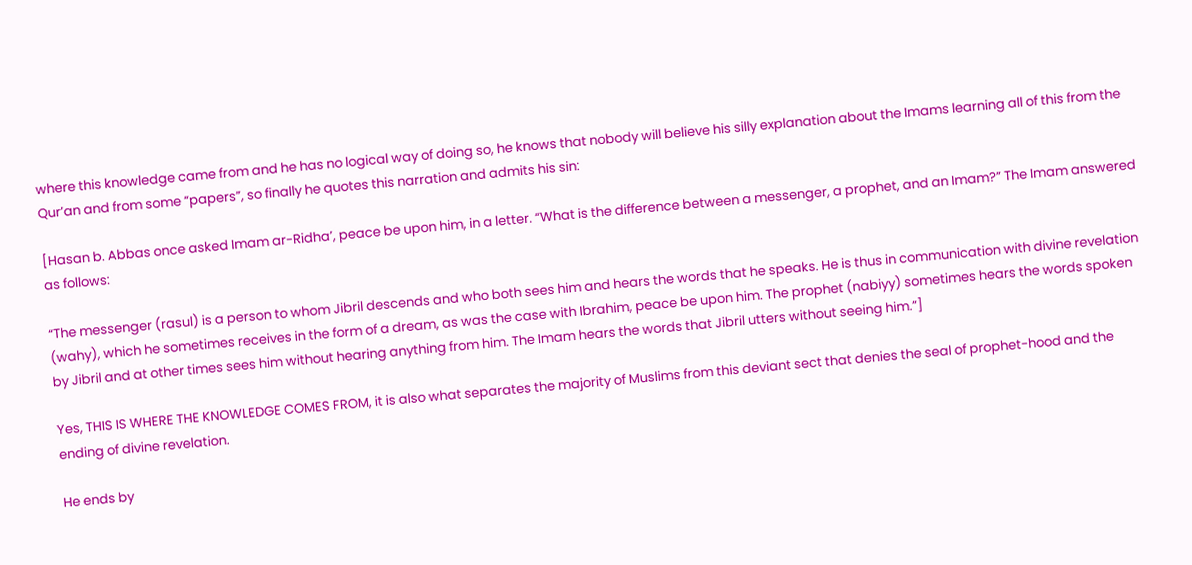where this knowledge came from and he has no logical way of doing so, he knows that nobody will believe his silly explanation about the Imams learning all of this from the Qur’an and from some “papers”, so finally he quotes this narration and admits his sin:

[Hasan b. Abbas once asked Imam ar-Ridha’, peace be upon him, in a letter. “What is the difference between a messenger, a prophet, and an Imam?” The Imam answered as follows:

“The messenger (rasul) is a person to whom Jibril descends and who both sees him and hears the words that he speaks. He is thus in communication with divine revelation (wahy), which he sometimes receives in the form of a dream, as was the case with Ibrahim, peace be upon him. The prophet (nabiyy) sometimes hears the words spoken by Jibril and at other times sees him without hearing anything from him. The Imam hears the words that Jibril utters without seeing him.”]

Yes, THIS IS WHERE THE KNOWLEDGE COMES FROM, it is also what separates the majority of Muslims from this deviant sect that denies the seal of prophet-hood and the ending of divine revelation.

He ends by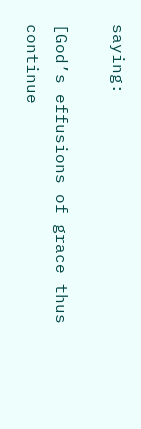saying:

[God’s effusions of grace thus continue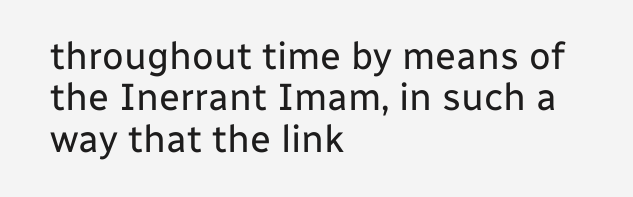throughout time by means of the Inerrant Imam, in such a way that the link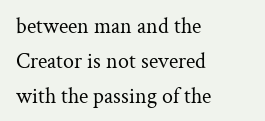between man and the Creator is not severed with the passing of the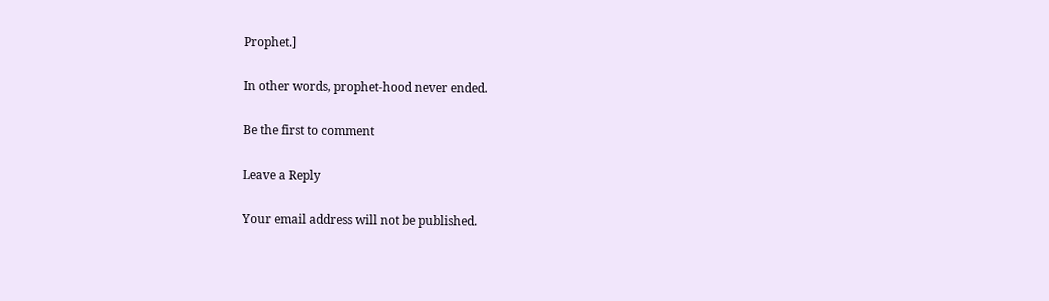Prophet.]

In other words, prophet-hood never ended.

Be the first to comment

Leave a Reply

Your email address will not be published.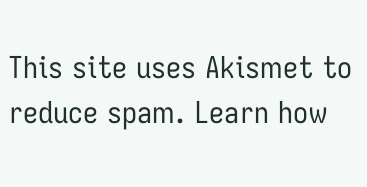This site uses Akismet to reduce spam. Learn how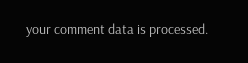your comment data is processed.